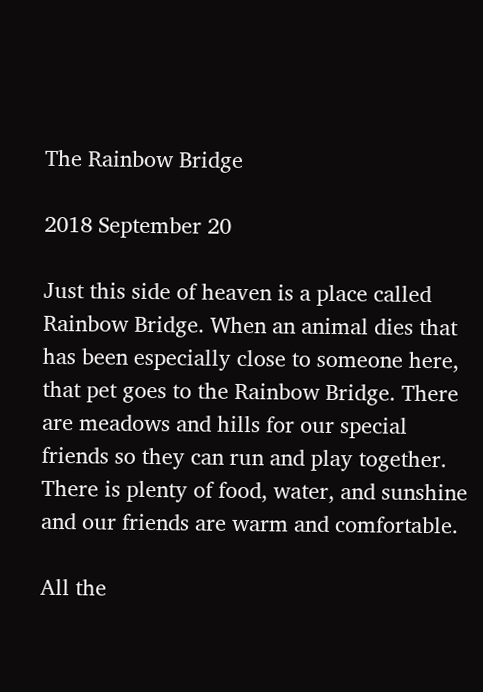The Rainbow Bridge

2018 September 20

Just this side of heaven is a place called Rainbow Bridge. When an animal dies that has been especially close to someone here, that pet goes to the Rainbow Bridge. There are meadows and hills for our special friends so they can run and play together. There is plenty of food, water, and sunshine and our friends are warm and comfortable.

All the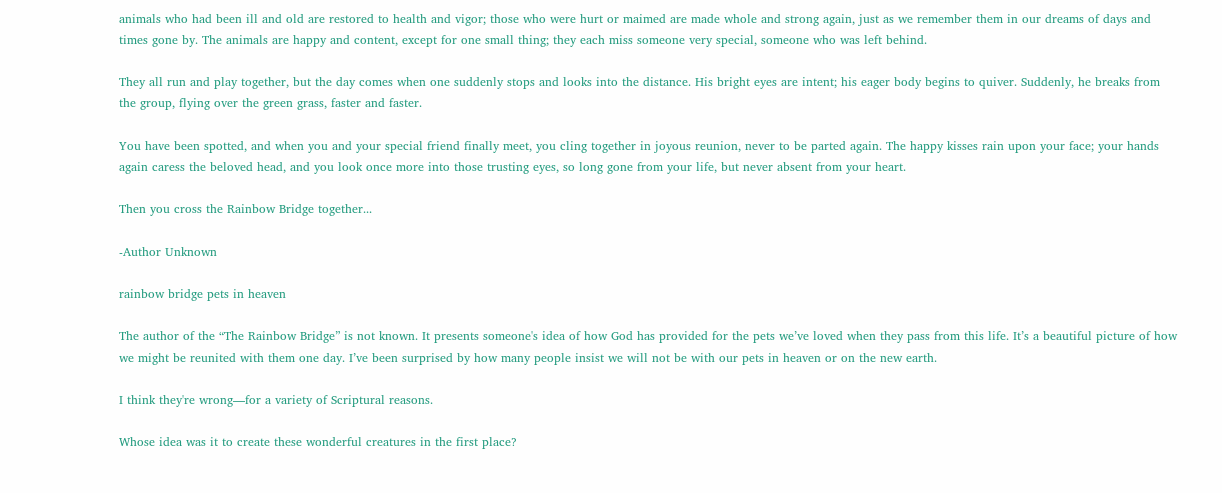animals who had been ill and old are restored to health and vigor; those who were hurt or maimed are made whole and strong again, just as we remember them in our dreams of days and times gone by. The animals are happy and content, except for one small thing; they each miss someone very special, someone who was left behind.

They all run and play together, but the day comes when one suddenly stops and looks into the distance. His bright eyes are intent; his eager body begins to quiver. Suddenly, he breaks from the group, flying over the green grass, faster and faster.

You have been spotted, and when you and your special friend finally meet, you cling together in joyous reunion, never to be parted again. The happy kisses rain upon your face; your hands again caress the beloved head, and you look once more into those trusting eyes, so long gone from your life, but never absent from your heart.

Then you cross the Rainbow Bridge together...

-Author Unknown

rainbow bridge pets in heaven

The author of the “The Rainbow Bridge” is not known. It presents someone's idea of how God has provided for the pets we’ve loved when they pass from this life. It’s a beautiful picture of how we might be reunited with them one day. I’ve been surprised by how many people insist we will not be with our pets in heaven or on the new earth.

I think they're wrong—for a variety of Scriptural reasons.

Whose idea was it to create these wonderful creatures in the first place?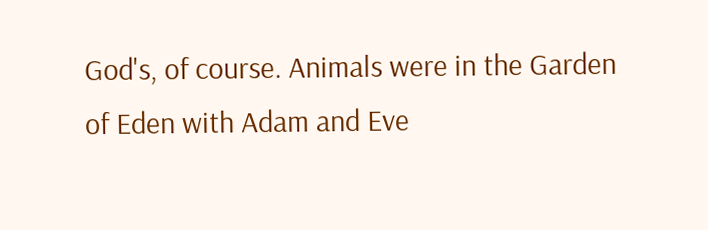God's, of course. Animals were in the Garden of Eden with Adam and Eve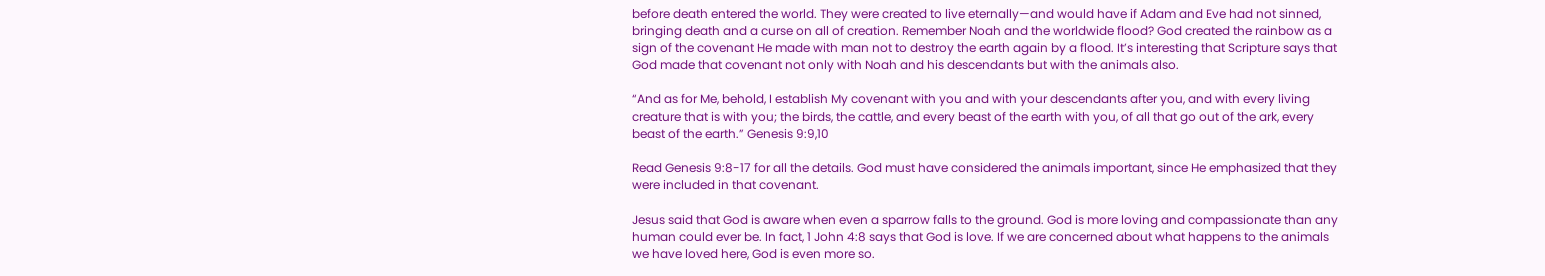before death entered the world. They were created to live eternally—and would have if Adam and Eve had not sinned, bringing death and a curse on all of creation. Remember Noah and the worldwide flood? God created the rainbow as a sign of the covenant He made with man not to destroy the earth again by a flood. It’s interesting that Scripture says that God made that covenant not only with Noah and his descendants but with the animals also.

“And as for Me, behold, I establish My covenant with you and with your descendants after you, and with every living creature that is with you; the birds, the cattle, and every beast of the earth with you, of all that go out of the ark, every beast of the earth.” Genesis 9:9,10

Read Genesis 9:8-17 for all the details. God must have considered the animals important, since He emphasized that they were included in that covenant.

Jesus said that God is aware when even a sparrow falls to the ground. God is more loving and compassionate than any human could ever be. In fact, 1 John 4:8 says that God is love. If we are concerned about what happens to the animals we have loved here, God is even more so.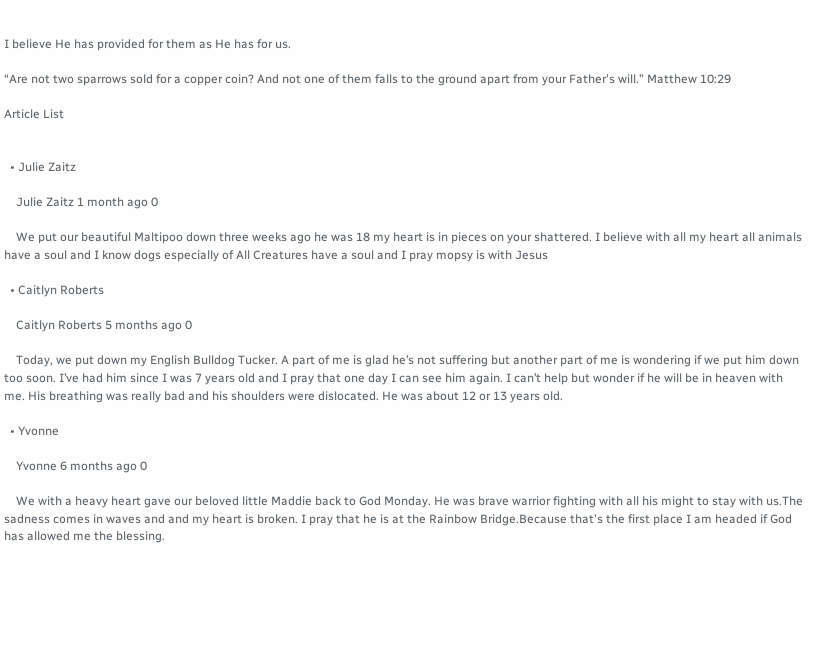I believe He has provided for them as He has for us.

“Are not two sparrows sold for a copper coin? And not one of them falls to the ground apart from your Father's will.” Matthew 10:29

Article List


  • Julie Zaitz

    Julie Zaitz 1 month ago 0

    We put our beautiful Maltipoo down three weeks ago he was 18 my heart is in pieces on your shattered. I believe with all my heart all animals have a soul and I know dogs especially of All Creatures have a soul and I pray mopsy is with Jesus

  • Caitlyn Roberts

    Caitlyn Roberts 5 months ago 0

    Today, we put down my English Bulldog Tucker. A part of me is glad he’s not suffering but another part of me is wondering if we put him down too soon. I’ve had him since I was 7 years old and I pray that one day I can see him again. I can’t help but wonder if he will be in heaven with me. His breathing was really bad and his shoulders were dislocated. He was about 12 or 13 years old.

  • Yvonne

    Yvonne 6 months ago 0

    We with a heavy heart gave our beloved little Maddie back to God Monday. He was brave warrior fighting with all his might to stay with us.The sadness comes in waves and and my heart is broken. I pray that he is at the Rainbow Bridge.Because that's the first place I am headed if God has allowed me the blessing.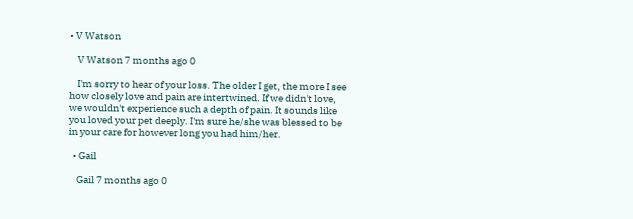• V Watson

    V Watson 7 months ago 0

    I'm sorry to hear of your loss. The older I get, the more I see how closely love and pain are intertwined. If we didn't love, we wouldn't experience such a depth of pain. It sounds like you loved your pet deeply. I'm sure he/she was blessed to be in your care for however long you had him/her.

  • Gail

    Gail 7 months ago 0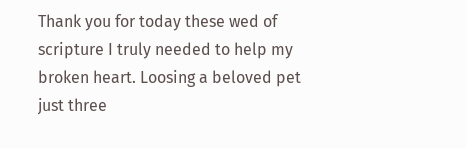Thank you for today these wed of scripture I truly needed to help my broken heart. Loosing a beloved pet just three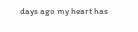days ago my heart has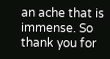an ache that is immense. So thank you for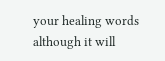your healing words although it will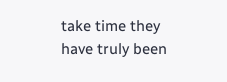take time they have truly been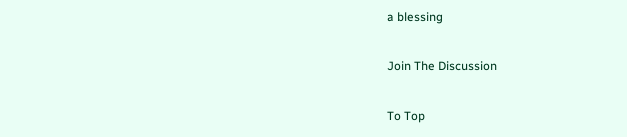a blessing

Join The Discussion

To Top